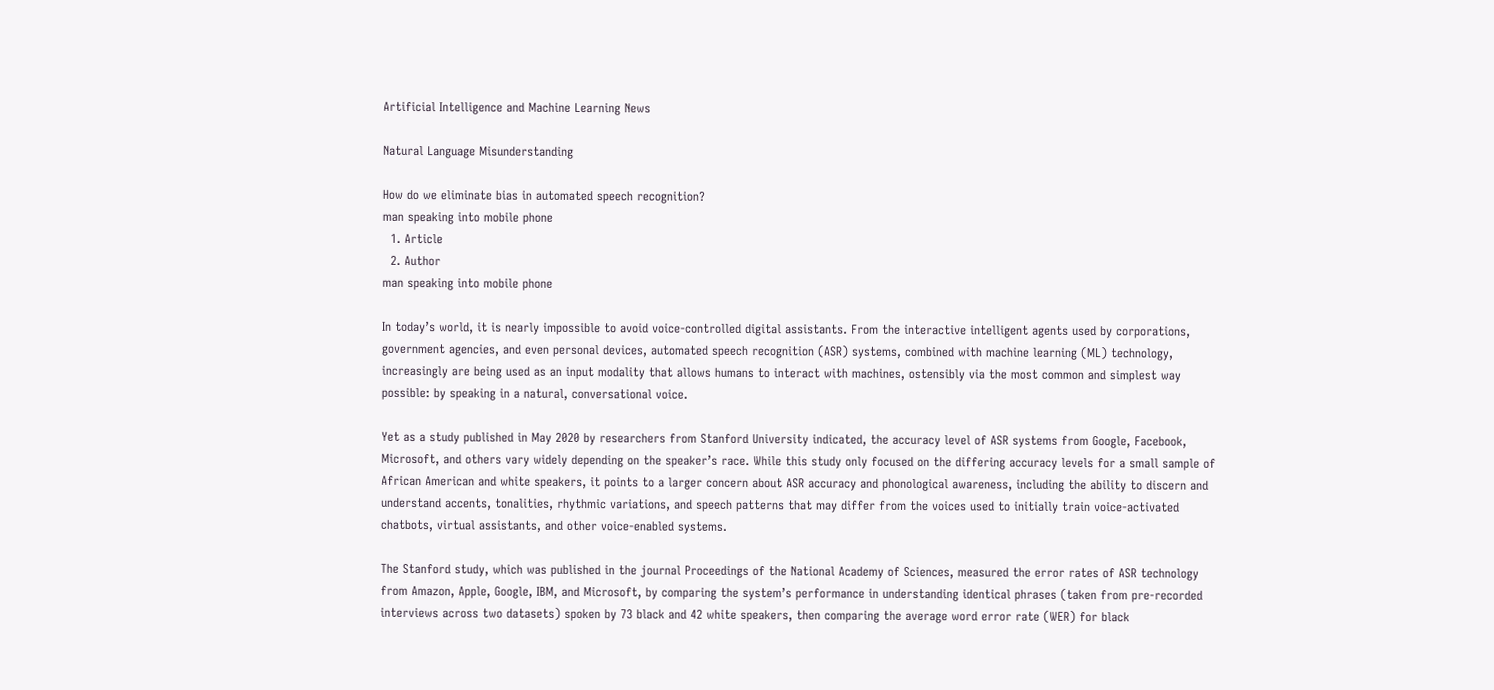Artificial Intelligence and Machine Learning News

Natural Language Misunderstanding

How do we eliminate bias in automated speech recognition?
man speaking into mobile phone
  1. Article
  2. Author
man speaking into mobile phone

In today’s world, it is nearly impossible to avoid voice-controlled digital assistants. From the interactive intelligent agents used by corporations, government agencies, and even personal devices, automated speech recognition (ASR) systems, combined with machine learning (ML) technology, increasingly are being used as an input modality that allows humans to interact with machines, ostensibly via the most common and simplest way possible: by speaking in a natural, conversational voice.

Yet as a study published in May 2020 by researchers from Stanford University indicated, the accuracy level of ASR systems from Google, Facebook, Microsoft, and others vary widely depending on the speaker’s race. While this study only focused on the differing accuracy levels for a small sample of African American and white speakers, it points to a larger concern about ASR accuracy and phonological awareness, including the ability to discern and understand accents, tonalities, rhythmic variations, and speech patterns that may differ from the voices used to initially train voice-activated chatbots, virtual assistants, and other voice-enabled systems.

The Stanford study, which was published in the journal Proceedings of the National Academy of Sciences, measured the error rates of ASR technology from Amazon, Apple, Google, IBM, and Microsoft, by comparing the system’s performance in understanding identical phrases (taken from pre-recorded interviews across two datasets) spoken by 73 black and 42 white speakers, then comparing the average word error rate (WER) for black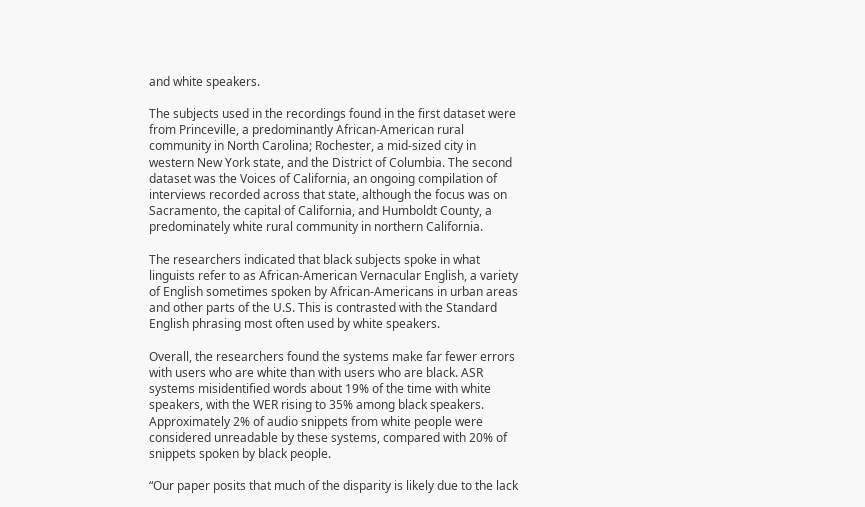and white speakers.

The subjects used in the recordings found in the first dataset were from Princeville, a predominantly African-American rural community in North Carolina; Rochester, a mid-sized city in western New York state, and the District of Columbia. The second dataset was the Voices of California, an ongoing compilation of interviews recorded across that state, although the focus was on Sacramento, the capital of California, and Humboldt County, a predominately white rural community in northern California.

The researchers indicated that black subjects spoke in what linguists refer to as African-American Vernacular English, a variety of English sometimes spoken by African-Americans in urban areas and other parts of the U.S. This is contrasted with the Standard English phrasing most often used by white speakers.

Overall, the researchers found the systems make far fewer errors with users who are white than with users who are black. ASR systems misidentified words about 19% of the time with white speakers, with the WER rising to 35% among black speakers. Approximately 2% of audio snippets from white people were considered unreadable by these systems, compared with 20% of snippets spoken by black people.

“Our paper posits that much of the disparity is likely due to the lack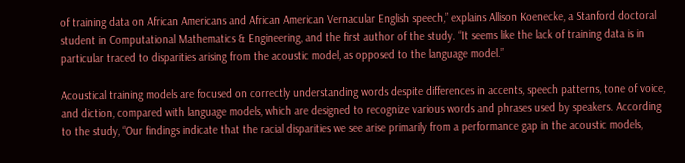of training data on African Americans and African American Vernacular English speech,” explains Allison Koenecke, a Stanford doctoral student in Computational Mathematics & Engineering, and the first author of the study. “It seems like the lack of training data is in particular traced to disparities arising from the acoustic model, as opposed to the language model.”

Acoustical training models are focused on correctly understanding words despite differences in accents, speech patterns, tone of voice, and diction, compared with language models, which are designed to recognize various words and phrases used by speakers. According to the study, “Our findings indicate that the racial disparities we see arise primarily from a performance gap in the acoustic models,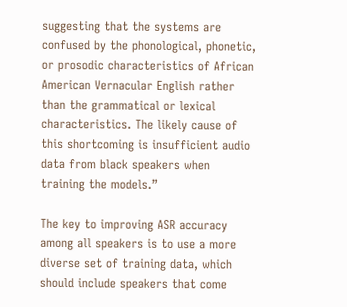suggesting that the systems are confused by the phonological, phonetic, or prosodic characteristics of African American Vernacular English rather than the grammatical or lexical characteristics. The likely cause of this shortcoming is insufficient audio data from black speakers when training the models.”

The key to improving ASR accuracy among all speakers is to use a more diverse set of training data, which should include speakers that come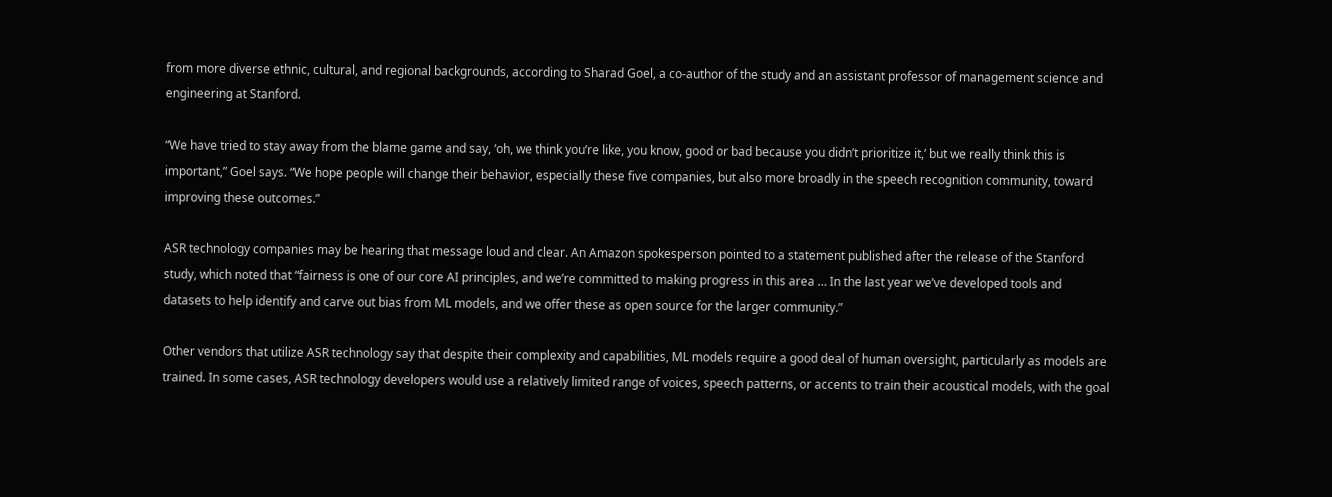from more diverse ethnic, cultural, and regional backgrounds, according to Sharad Goel, a co-author of the study and an assistant professor of management science and engineering at Stanford.

“We have tried to stay away from the blame game and say, ‘oh, we think you’re like, you know, good or bad because you didn’t prioritize it,’ but we really think this is important,” Goel says. “We hope people will change their behavior, especially these five companies, but also more broadly in the speech recognition community, toward improving these outcomes.”

ASR technology companies may be hearing that message loud and clear. An Amazon spokesperson pointed to a statement published after the release of the Stanford study, which noted that “fairness is one of our core AI principles, and we’re committed to making progress in this area … In the last year we’ve developed tools and datasets to help identify and carve out bias from ML models, and we offer these as open source for the larger community.”

Other vendors that utilize ASR technology say that despite their complexity and capabilities, ML models require a good deal of human oversight, particularly as models are trained. In some cases, ASR technology developers would use a relatively limited range of voices, speech patterns, or accents to train their acoustical models, with the goal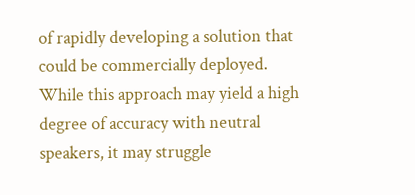of rapidly developing a solution that could be commercially deployed. While this approach may yield a high degree of accuracy with neutral speakers, it may struggle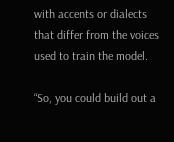with accents or dialects that differ from the voices used to train the model.

“So, you could build out a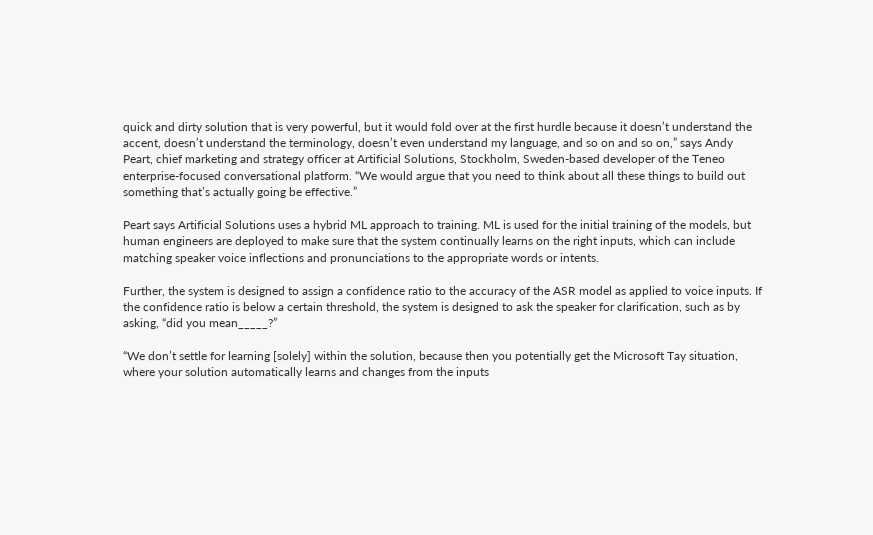quick and dirty solution that is very powerful, but it would fold over at the first hurdle because it doesn’t understand the accent, doesn’t understand the terminology, doesn’t even understand my language, and so on and so on,” says Andy Peart, chief marketing and strategy officer at Artificial Solutions, Stockholm, Sweden-based developer of the Teneo enterprise-focused conversational platform. “We would argue that you need to think about all these things to build out something that’s actually going be effective.”

Peart says Artificial Solutions uses a hybrid ML approach to training. ML is used for the initial training of the models, but human engineers are deployed to make sure that the system continually learns on the right inputs, which can include matching speaker voice inflections and pronunciations to the appropriate words or intents.

Further, the system is designed to assign a confidence ratio to the accuracy of the ASR model as applied to voice inputs. If the confidence ratio is below a certain threshold, the system is designed to ask the speaker for clarification, such as by asking, “did you mean_____?”

“We don’t settle for learning [solely] within the solution, because then you potentially get the Microsoft Tay situation, where your solution automatically learns and changes from the inputs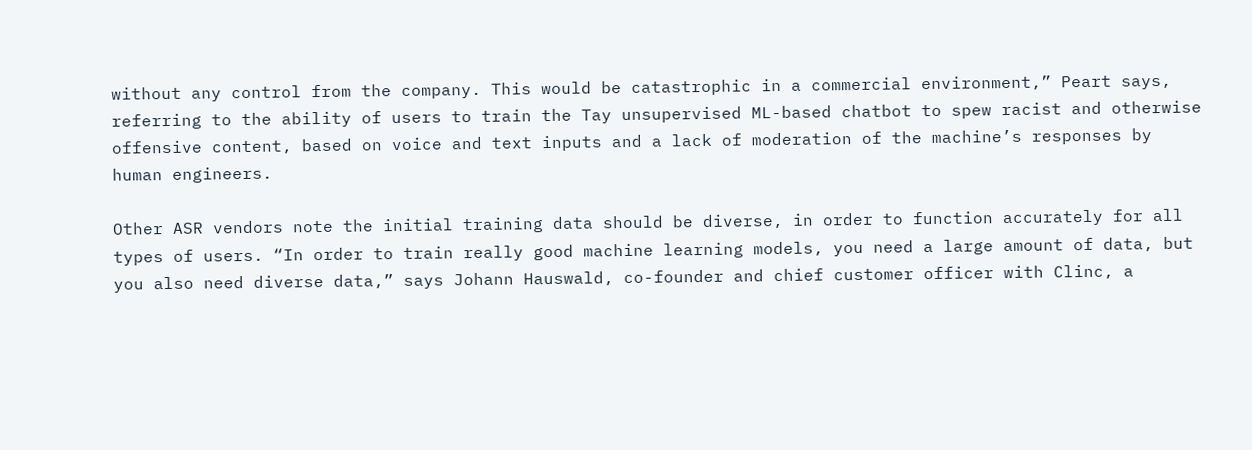without any control from the company. This would be catastrophic in a commercial environment,” Peart says, referring to the ability of users to train the Tay unsupervised ML-based chatbot to spew racist and otherwise offensive content, based on voice and text inputs and a lack of moderation of the machine’s responses by human engineers.

Other ASR vendors note the initial training data should be diverse, in order to function accurately for all types of users. “In order to train really good machine learning models, you need a large amount of data, but you also need diverse data,” says Johann Hauswald, co-founder and chief customer officer with Clinc, a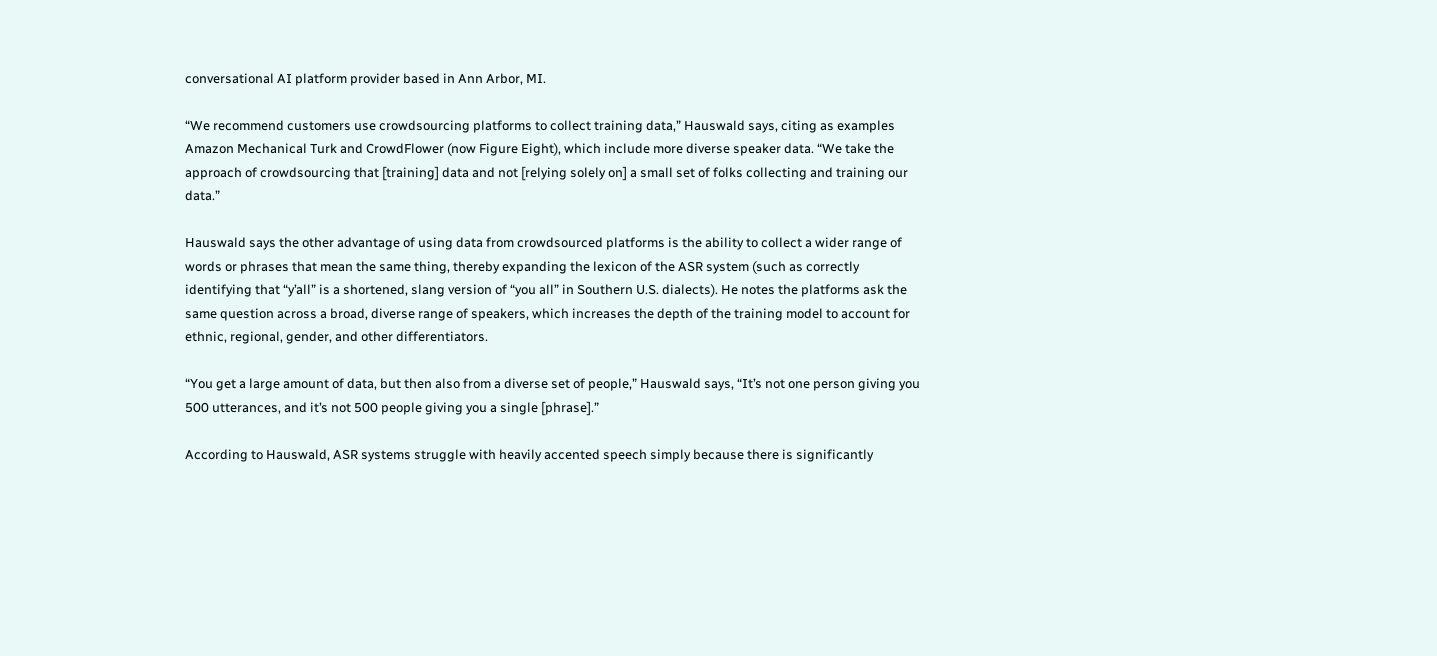conversational AI platform provider based in Ann Arbor, MI.

“We recommend customers use crowdsourcing platforms to collect training data,” Hauswald says, citing as examples Amazon Mechanical Turk and CrowdFlower (now Figure Eight), which include more diverse speaker data. “We take the approach of crowdsourcing that [training] data and not [relying solely on] a small set of folks collecting and training our data.”

Hauswald says the other advantage of using data from crowdsourced platforms is the ability to collect a wider range of words or phrases that mean the same thing, thereby expanding the lexicon of the ASR system (such as correctly identifying that “y’all” is a shortened, slang version of “you all” in Southern U.S. dialects). He notes the platforms ask the same question across a broad, diverse range of speakers, which increases the depth of the training model to account for ethnic, regional, gender, and other differentiators.

“You get a large amount of data, but then also from a diverse set of people,” Hauswald says, “It’s not one person giving you 500 utterances, and it’s not 500 people giving you a single [phrase].”

According to Hauswald, ASR systems struggle with heavily accented speech simply because there is significantly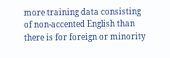more training data consisting of non-accented English than there is for foreign or minority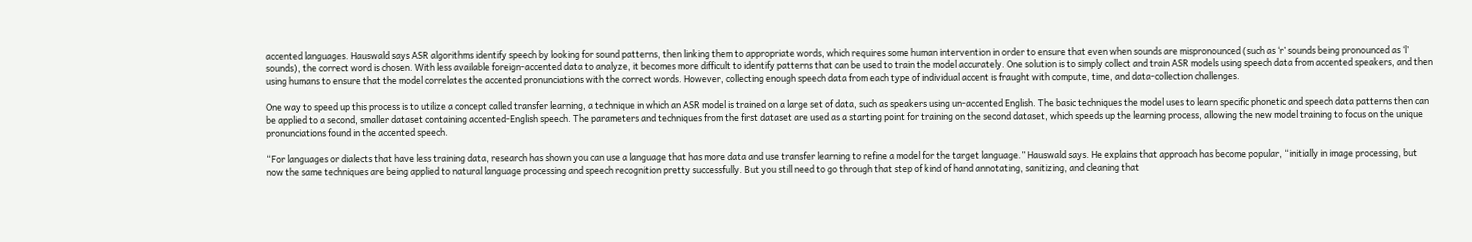accented languages. Hauswald says ASR algorithms identify speech by looking for sound patterns, then linking them to appropriate words, which requires some human intervention in order to ensure that even when sounds are mispronounced (such as ‘r’ sounds being pronounced as ‘l’ sounds), the correct word is chosen. With less available foreign-accented data to analyze, it becomes more difficult to identify patterns that can be used to train the model accurately. One solution is to simply collect and train ASR models using speech data from accented speakers, and then using humans to ensure that the model correlates the accented pronunciations with the correct words. However, collecting enough speech data from each type of individual accent is fraught with compute, time, and data-collection challenges.

One way to speed up this process is to utilize a concept called transfer learning, a technique in which an ASR model is trained on a large set of data, such as speakers using un-accented English. The basic techniques the model uses to learn specific phonetic and speech data patterns then can be applied to a second, smaller dataset containing accented-English speech. The parameters and techniques from the first dataset are used as a starting point for training on the second dataset, which speeds up the learning process, allowing the new model training to focus on the unique pronunciations found in the accented speech.

“For languages or dialects that have less training data, research has shown you can use a language that has more data and use transfer learning to refine a model for the target language.” Hauswald says. He explains that approach has become popular, “initially in image processing, but now the same techniques are being applied to natural language processing and speech recognition pretty successfully. But you still need to go through that step of kind of hand annotating, sanitizing, and cleaning that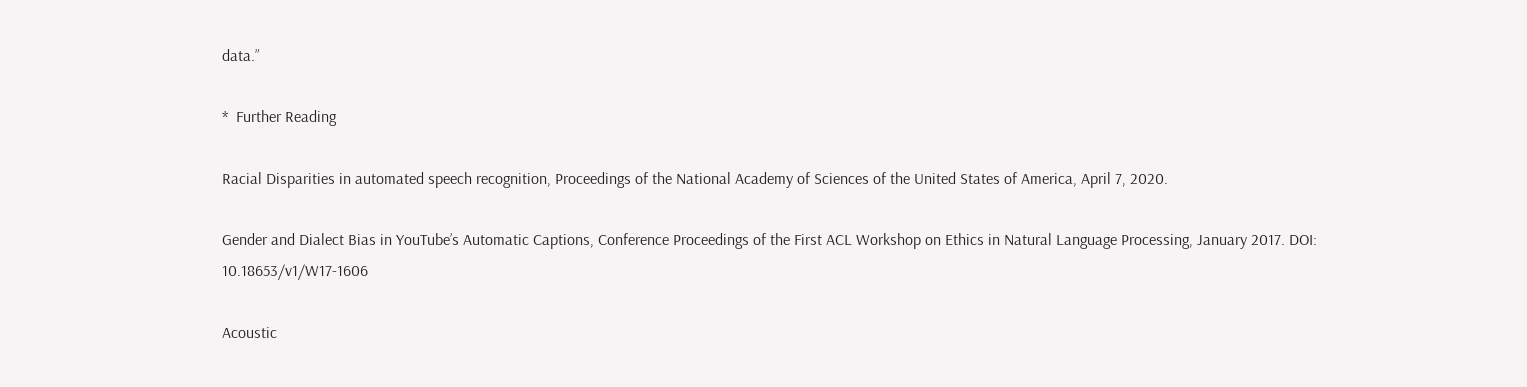data.”

*  Further Reading

Racial Disparities in automated speech recognition, Proceedings of the National Academy of Sciences of the United States of America, April 7, 2020.

Gender and Dialect Bias in YouTube’s Automatic Captions, Conference Proceedings of the First ACL Workshop on Ethics in Natural Language Processing, January 2017. DOI: 10.18653/v1/W17-1606

Acoustic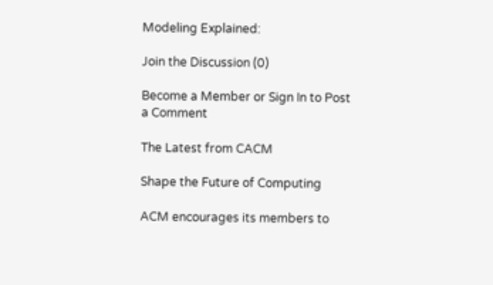Modeling Explained:

Join the Discussion (0)

Become a Member or Sign In to Post a Comment

The Latest from CACM

Shape the Future of Computing

ACM encourages its members to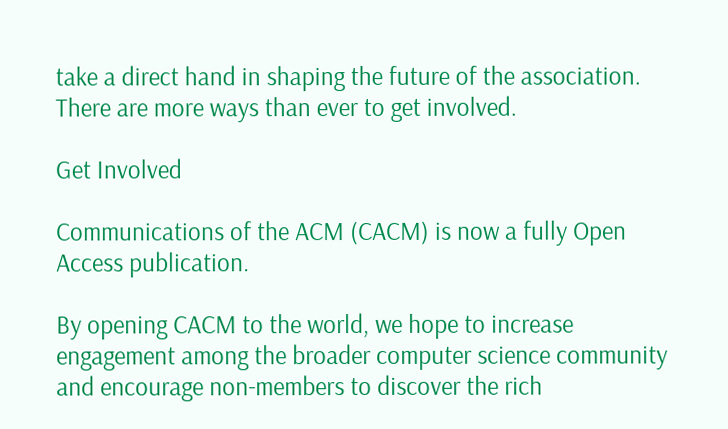take a direct hand in shaping the future of the association. There are more ways than ever to get involved.

Get Involved

Communications of the ACM (CACM) is now a fully Open Access publication.

By opening CACM to the world, we hope to increase engagement among the broader computer science community and encourage non-members to discover the rich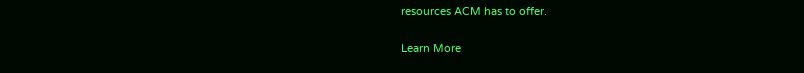resources ACM has to offer.

Learn More